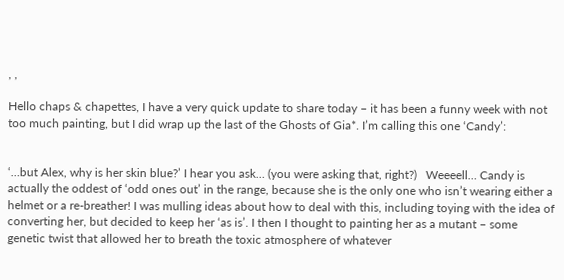, ,

Hello chaps & chapettes, I have a very quick update to share today – it has been a funny week with not too much painting, but I did wrap up the last of the Ghosts of Gia*. I’m calling this one ‘Candy’:


‘…but Alex, why is her skin blue?’ I hear you ask… (you were asking that, right?)   Weeeell… Candy is actually the oddest of ‘odd ones out’ in the range, because she is the only one who isn’t wearing either a helmet or a re-breather! I was mulling ideas about how to deal with this, including toying with the idea of converting her, but decided to keep her ‘as is’. I then I thought to painting her as a mutant – some genetic twist that allowed her to breath the toxic atmosphere of whatever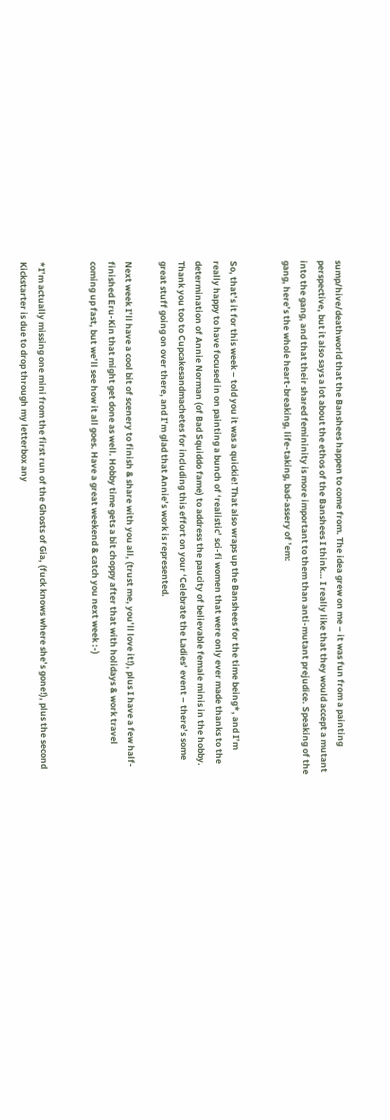sump/hive/deathworld that the Banshees happen to come from. The idea grew on me – it was fun from a painting perspective, but it also says a lot about the ethos of the Banshees I think… I really like that they would accept a mutant into the gang, and that their shared femininity is more important to them than anti-mutant prejudice. Speaking of the gang, here’s the whole heart-breaking, life-taking, bad-assery of ’em:


So, that’s it for this week – told you it was a quickie! That also wraps up the Banshees for the time being*, and I’m really happy to have focused in on painting a bunch of ‘realistic’ sci-fi women that were only ever made thanks to the determination of Annie Norman (of Bad Squiddo fame) to address the paucity of believable female minis in the hobby. Thank you too to Cupcakesandmachetes for including this effort on your ‘Celebrate the Ladies’ event – there’s some great stuff going on over there, and I’m glad that Annie’s work is represented.

Next week I’ll have a cool bit of scenery to finish & share with you all, (trust me, you’ll love it!), plus I have a few half-finished Eru-Kin that might get done as well. Hobby time gets a bit choppy after that with holidays & work travel coming up fast, but we’ll see how it all goes. Have a great weekend & catch you next week :-)


*I’m actually missing one mini from the first run of the Ghosts of Gia, (fuck knows where she’s gone!), plus the second Kickstarter is due to drop through my letterbox any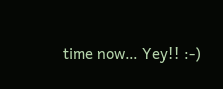time now… Yey!! :-)